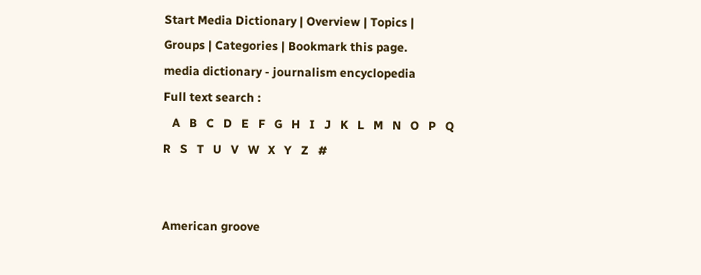Start Media Dictionary | Overview | Topics | Groups | Categories | Bookmark this page.
media dictionary - journalism encyclopedia
Full text search :
   A   B   C   D   E   F   G   H   I   J   K   L   M   N   O   P   Q   R   S   T   U   V   W   X   Y   Z   #


American groove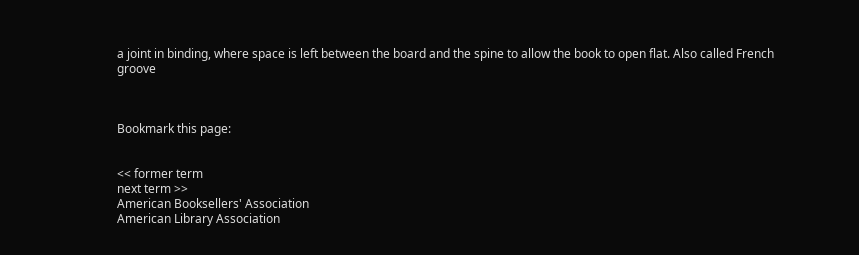a joint in binding, where space is left between the board and the spine to allow the book to open flat. Also called French groove



Bookmark this page:


<< former term
next term >>
American Booksellers' Association
American Library Association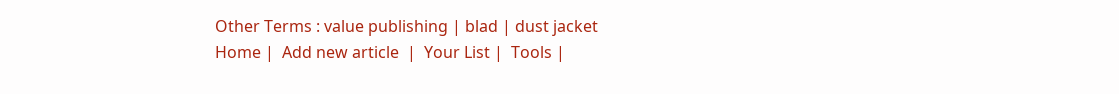Other Terms : value publishing | blad | dust jacket
Home |  Add new article  |  Your List |  Tools |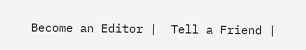Become an Editor |  Tell a Friend |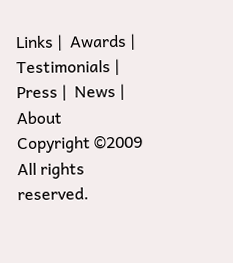Links |  Awards |  Testimonials |  Press |  News |  About
Copyright ©2009 All rights reserved.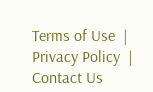Terms of Use  |  Privacy Policy  |  Contact Us